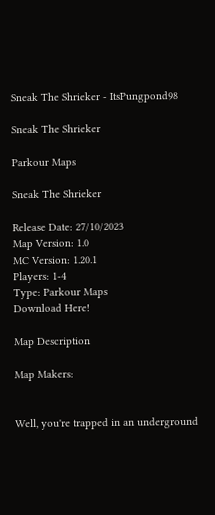Sneak The Shrieker - ItsPungpond98

Sneak The Shrieker

Parkour Maps

Sneak The Shrieker

Release Date: 27/10/2023
Map Version: 1.0
MC Version: 1.20.1
Players: 1-4
Type: Parkour Maps
Download Here!

Map Description

Map Makers:


Well, you're trapped in an underground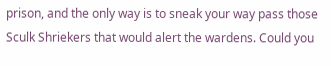prison, and the only way is to sneak your way pass those Sculk Shriekers that would alert the wardens. Could you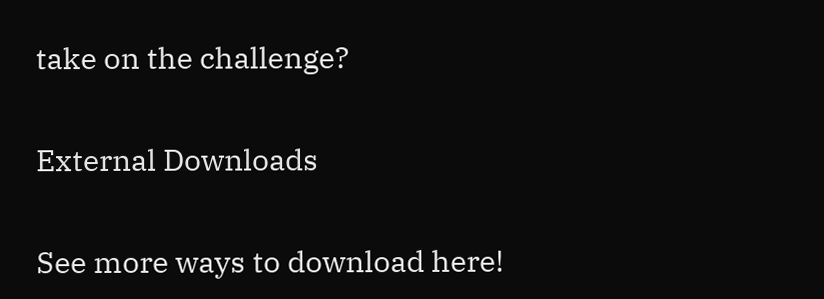take on the challenge?

External Downloads

See more ways to download here!